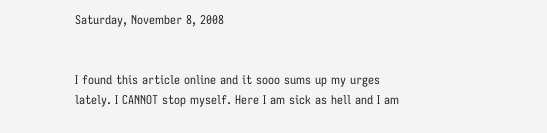Saturday, November 8, 2008


I found this article online and it sooo sums up my urges lately. I CANNOT stop myself. Here I am sick as hell and I am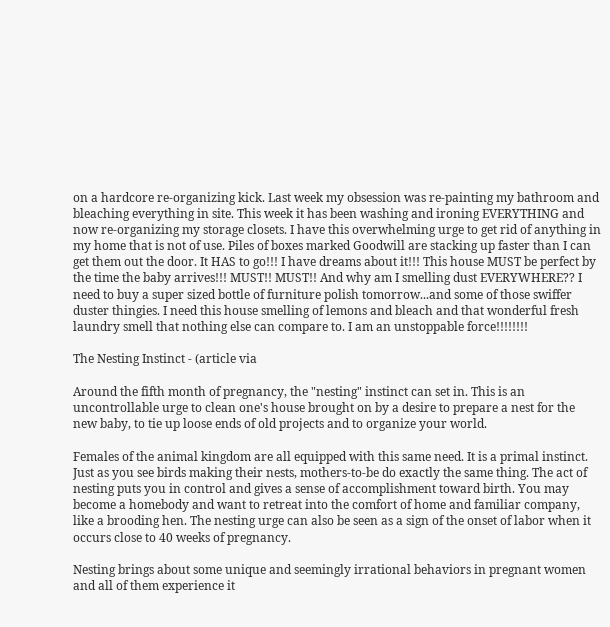on a hardcore re-organizing kick. Last week my obsession was re-painting my bathroom and bleaching everything in site. This week it has been washing and ironing EVERYTHING and now re-organizing my storage closets. I have this overwhelming urge to get rid of anything in my home that is not of use. Piles of boxes marked Goodwill are stacking up faster than I can get them out the door. It HAS to go!!! I have dreams about it!!! This house MUST be perfect by the time the baby arrives!!! MUST!! MUST!! And why am I smelling dust EVERYWHERE?? I need to buy a super sized bottle of furniture polish tomorrow...and some of those swiffer duster thingies. I need this house smelling of lemons and bleach and that wonderful fresh laundry smell that nothing else can compare to. I am an unstoppable force!!!!!!!!

The Nesting Instinct - (article via

Around the fifth month of pregnancy, the "nesting" instinct can set in. This is an uncontrollable urge to clean one's house brought on by a desire to prepare a nest for the new baby, to tie up loose ends of old projects and to organize your world.

Females of the animal kingdom are all equipped with this same need. It is a primal instinct. Just as you see birds making their nests, mothers-to-be do exactly the same thing. The act of nesting puts you in control and gives a sense of accomplishment toward birth. You may become a homebody and want to retreat into the comfort of home and familiar company, like a brooding hen. The nesting urge can also be seen as a sign of the onset of labor when it occurs close to 40 weeks of pregnancy.

Nesting brings about some unique and seemingly irrational behaviors in pregnant women and all of them experience it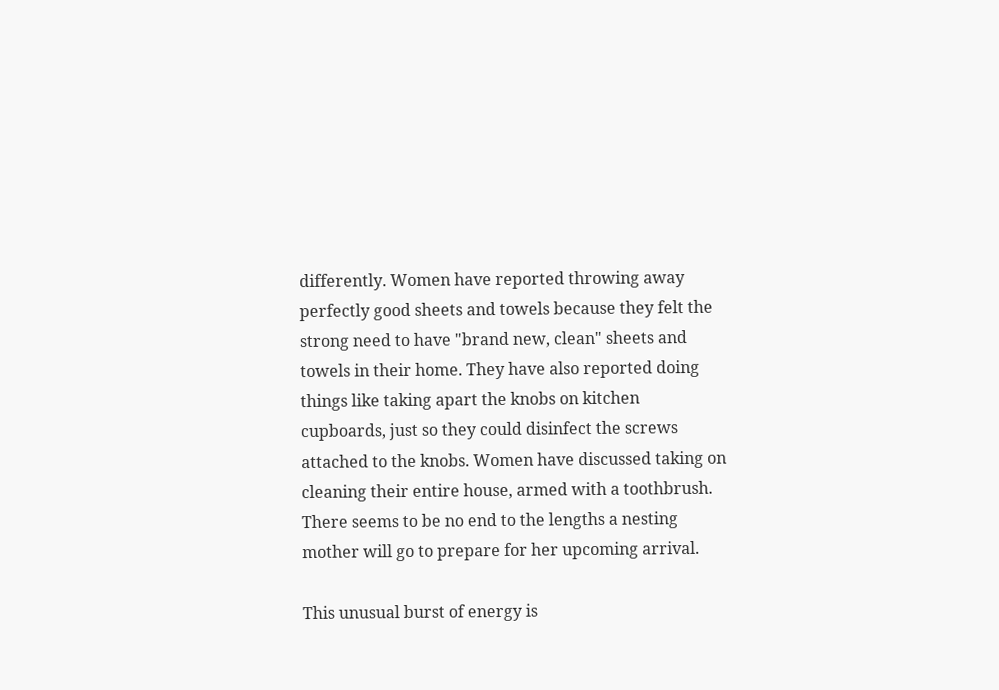differently. Women have reported throwing away perfectly good sheets and towels because they felt the strong need to have "brand new, clean" sheets and towels in their home. They have also reported doing things like taking apart the knobs on kitchen cupboards, just so they could disinfect the screws attached to the knobs. Women have discussed taking on cleaning their entire house, armed with a toothbrush. There seems to be no end to the lengths a nesting mother will go to prepare for her upcoming arrival.

This unusual burst of energy is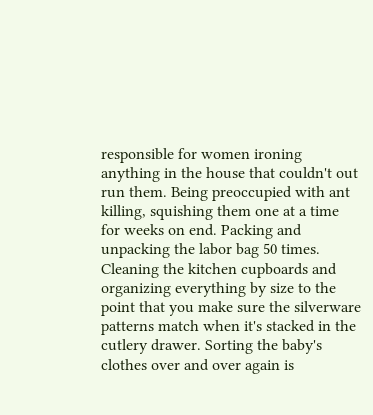responsible for women ironing anything in the house that couldn't out run them. Being preoccupied with ant killing, squishing them one at a time for weeks on end. Packing and unpacking the labor bag 50 times. Cleaning the kitchen cupboards and organizing everything by size to the point that you make sure the silverware patterns match when it's stacked in the cutlery drawer. Sorting the baby's clothes over and over again is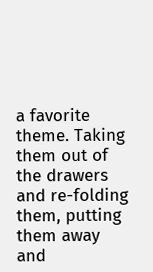a favorite theme. Taking them out of the drawers and re-folding them, putting them away and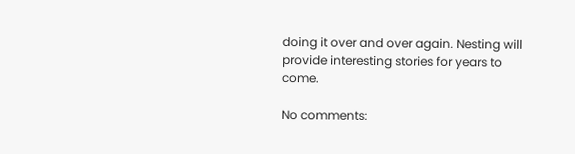doing it over and over again. Nesting will provide interesting stories for years to come.

No comments: